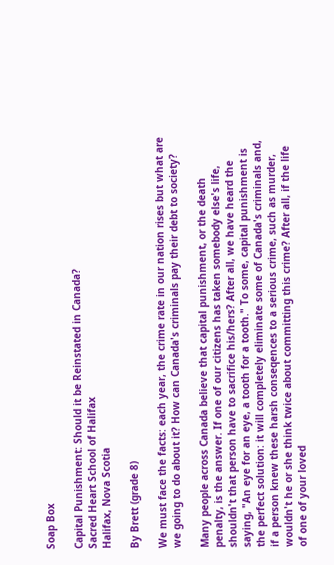Soap Box

Capital Punishment: Should it be Reinstated in Canada?
Sacred Heart School of Halifax
Halifax, Nova Scotia

By Brett (grade 8)

We must face the facts: each year, the crime rate in our nation rises but what are we going to do about it? How can Canada's criminals pay their debt to society?

Many people across Canada believe that capital punishment, or the death penalty, is the answer. If one of our citizens has taken somebody else's life, shouldn't that person have to sacrifice his/hers? After all, we have heard the saying, "An eye for an eye, a tooth for a tooth." To some, capital punishment is the perfect solution: it will completely eliminate some of Canada's criminals and, if a person knew these harsh conseqences to a serious crime, such as murder, wouldn't he or she think twice about committing this crime? After all, if the life of one of your loved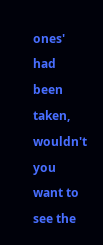ones' had been taken, wouldn't you want to see the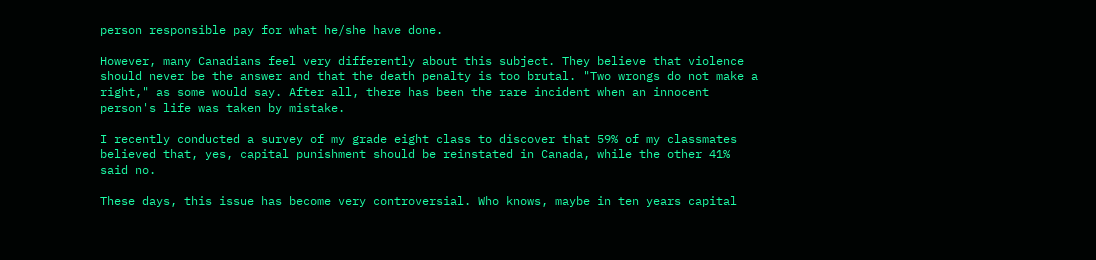person responsible pay for what he/she have done.

However, many Canadians feel very differently about this subject. They believe that violence should never be the answer and that the death penalty is too brutal. "Two wrongs do not make a right," as some would say. After all, there has been the rare incident when an innocent person's life was taken by mistake.

I recently conducted a survey of my grade eight class to discover that 59% of my classmates believed that, yes, capital punishment should be reinstated in Canada, while the other 41% said no.

These days, this issue has become very controversial. Who knows, maybe in ten years capital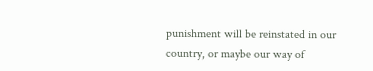punishment will be reinstated in our country, or maybe our way of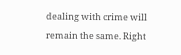dealing with crime will remain the same. Right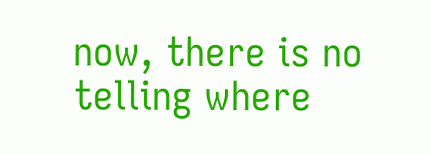now, there is no telling where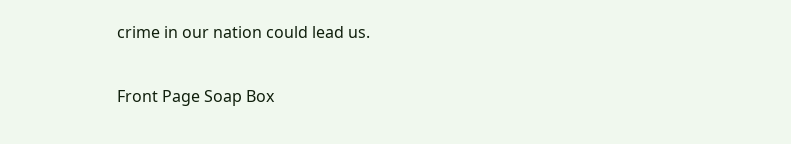crime in our nation could lead us.

Front Page Soap Box